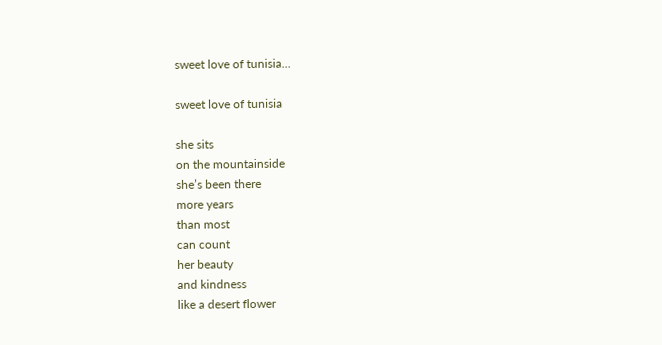sweet love of tunisia…

sweet love of tunisia

she sits
on the mountainside
she’s been there
more years
than most
can count
her beauty
and kindness
like a desert flower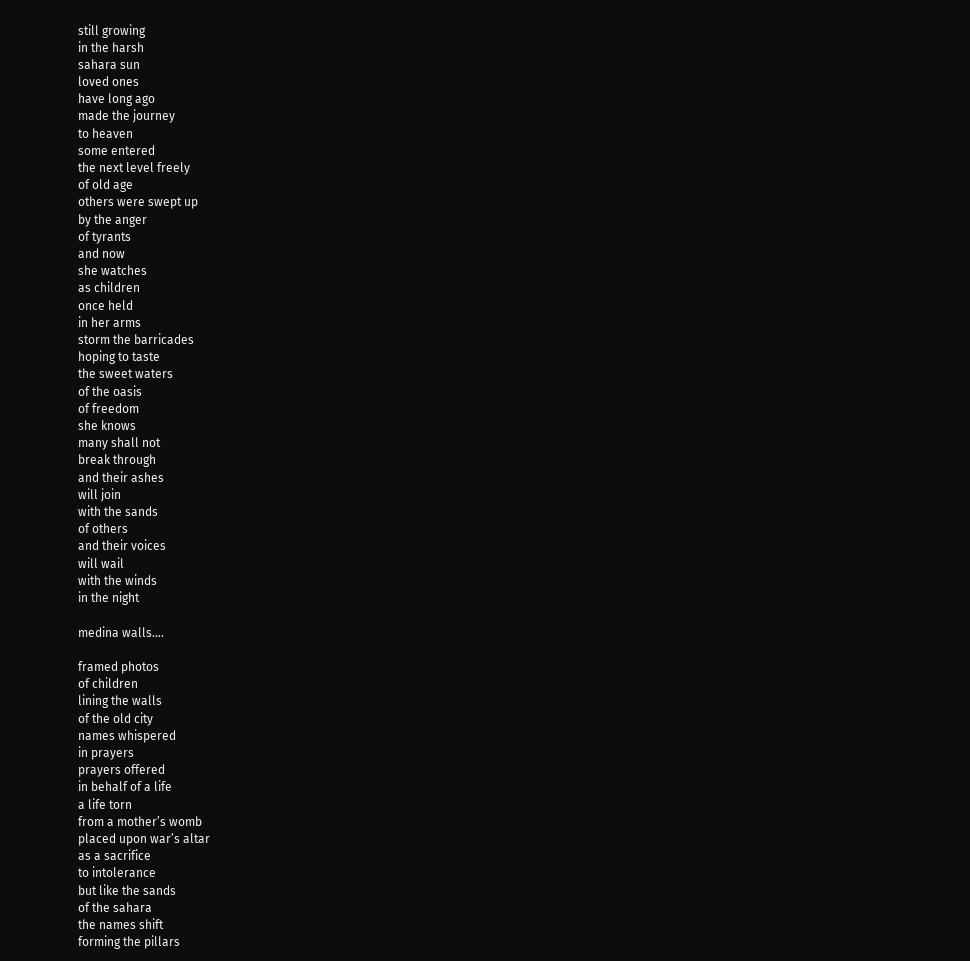still growing
in the harsh
sahara sun
loved ones
have long ago
made the journey
to heaven
some entered
the next level freely
of old age
others were swept up
by the anger
of tyrants
and now
she watches
as children
once held
in her arms
storm the barricades
hoping to taste
the sweet waters
of the oasis
of freedom
she knows
many shall not
break through
and their ashes
will join
with the sands
of others
and their voices
will wail
with the winds
in the night

medina walls….

framed photos
of children
lining the walls
of the old city
names whispered
in prayers
prayers offered
in behalf of a life
a life torn
from a mother’s womb
placed upon war’s altar
as a sacrifice
to intolerance
but like the sands
of the sahara
the names shift
forming the pillars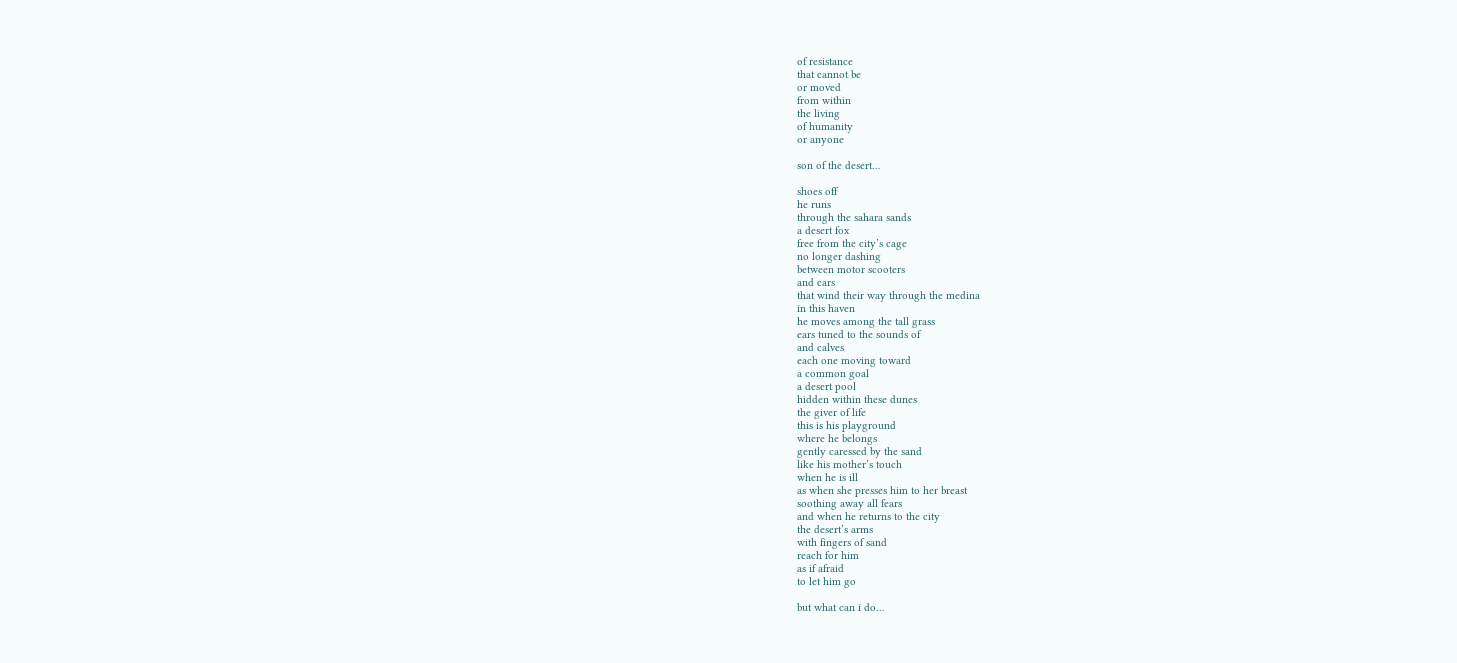of resistance
that cannot be
or moved
from within
the living
of humanity
or anyone

son of the desert…

shoes off
he runs
through the sahara sands
a desert fox
free from the city’s cage
no longer dashing
between motor scooters
and cars
that wind their way through the medina
in this haven
he moves among the tall grass
ears tuned to the sounds of
and calves
each one moving toward
a common goal
a desert pool
hidden within these dunes
the giver of life
this is his playground
where he belongs
gently caressed by the sand
like his mother’s touch
when he is ill
as when she presses him to her breast
soothing away all fears
and when he returns to the city
the desert’s arms
with fingers of sand
reach for him
as if afraid
to let him go

but what can i do…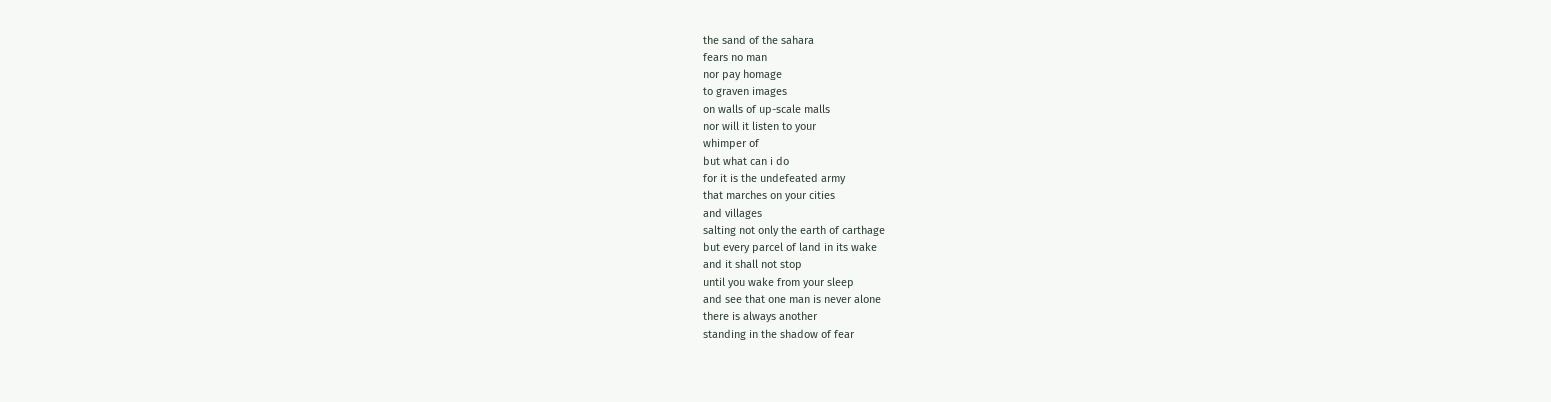the sand of the sahara
fears no man
nor pay homage
to graven images
on walls of up-scale malls
nor will it listen to your
whimper of
but what can i do
for it is the undefeated army
that marches on your cities
and villages
salting not only the earth of carthage
but every parcel of land in its wake
and it shall not stop
until you wake from your sleep
and see that one man is never alone
there is always another
standing in the shadow of fear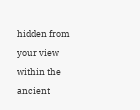hidden from your view
within the ancient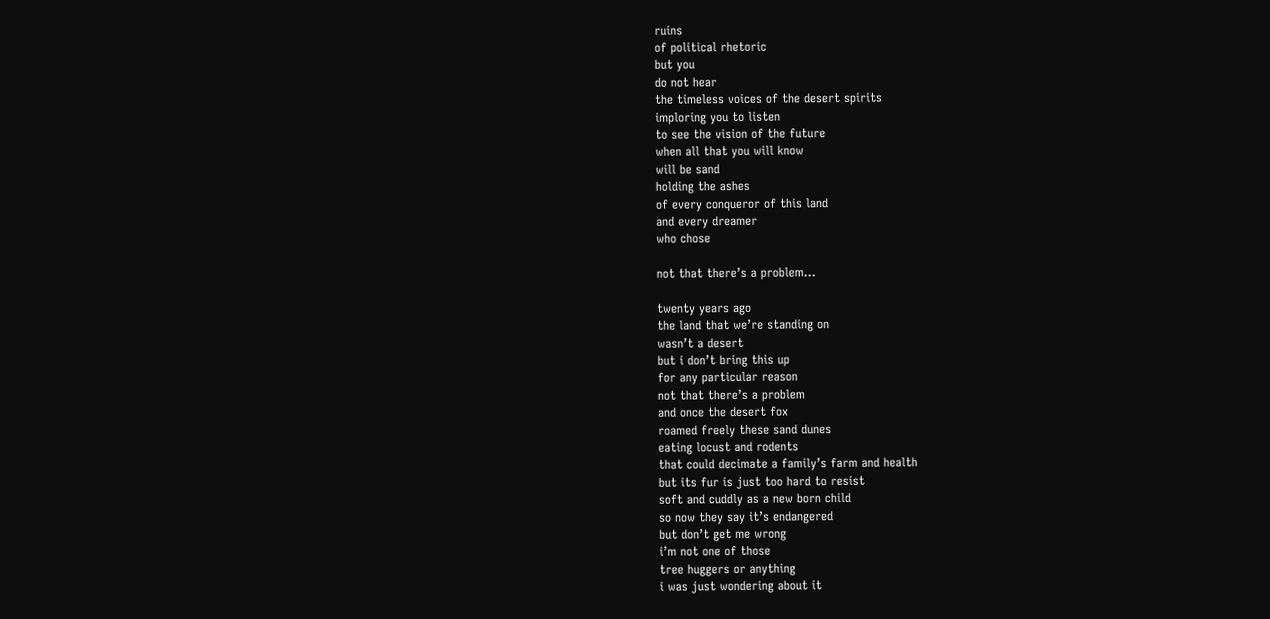ruins
of political rhetoric
but you
do not hear
the timeless voices of the desert spirits
imploring you to listen
to see the vision of the future
when all that you will know
will be sand
holding the ashes
of every conqueror of this land
and every dreamer
who chose

not that there’s a problem…

twenty years ago
the land that we’re standing on
wasn’t a desert
but i don’t bring this up
for any particular reason
not that there’s a problem
and once the desert fox
roamed freely these sand dunes
eating locust and rodents
that could decimate a family’s farm and health
but its fur is just too hard to resist
soft and cuddly as a new born child
so now they say it’s endangered
but don’t get me wrong
i’m not one of those
tree huggers or anything
i was just wondering about it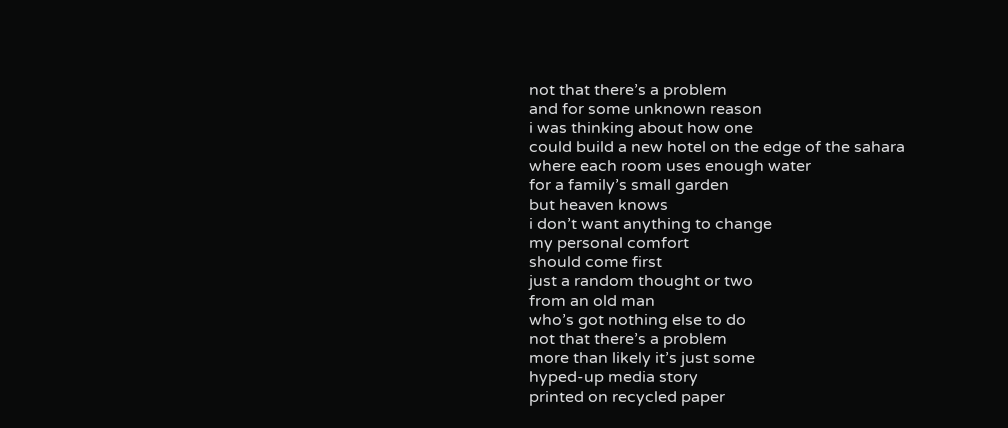not that there’s a problem
and for some unknown reason
i was thinking about how one
could build a new hotel on the edge of the sahara
where each room uses enough water
for a family’s small garden
but heaven knows
i don’t want anything to change
my personal comfort
should come first
just a random thought or two
from an old man
who’s got nothing else to do
not that there’s a problem
more than likely it’s just some
hyped-up media story
printed on recycled paper